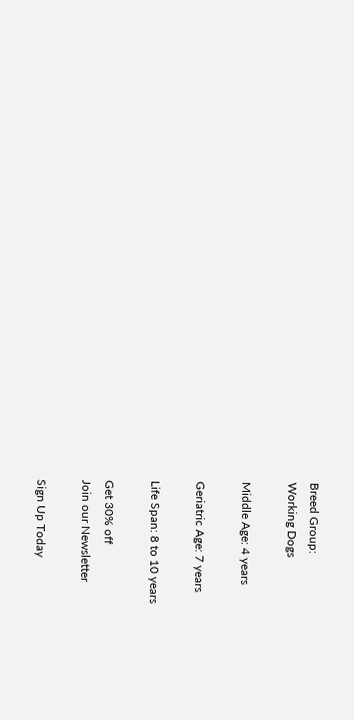Breed Group:
Working Dogs

Middle Age: 4 years

Geriatric Age: 7 years

Life Span: 8 to 10 years

Get 30% off
Join our Newsletter

Sign Up Today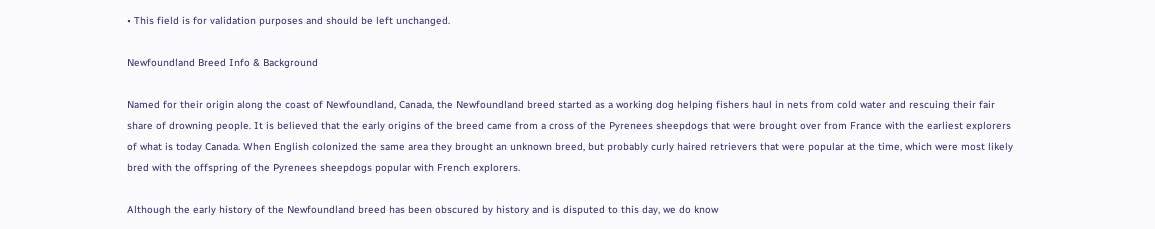• This field is for validation purposes and should be left unchanged.

Newfoundland Breed Info & Background

Named for their origin along the coast of Newfoundland, Canada, the Newfoundland breed started as a working dog helping fishers haul in nets from cold water and rescuing their fair share of drowning people. It is believed that the early origins of the breed came from a cross of the Pyrenees sheepdogs that were brought over from France with the earliest explorers of what is today Canada. When English colonized the same area they brought an unknown breed, but probably curly haired retrievers that were popular at the time, which were most likely bred with the offspring of the Pyrenees sheepdogs popular with French explorers.

Although the early history of the Newfoundland breed has been obscured by history and is disputed to this day, we do know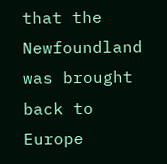that the Newfoundland was brought back to Europe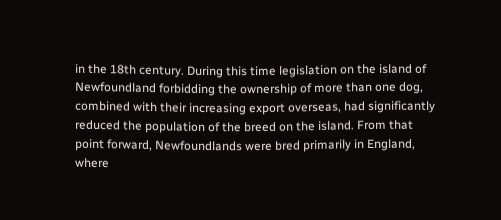in the 18th century. During this time legislation on the island of Newfoundland forbidding the ownership of more than one dog, combined with their increasing export overseas, had significantly reduced the population of the breed on the island. From that point forward, Newfoundlands were bred primarily in England, where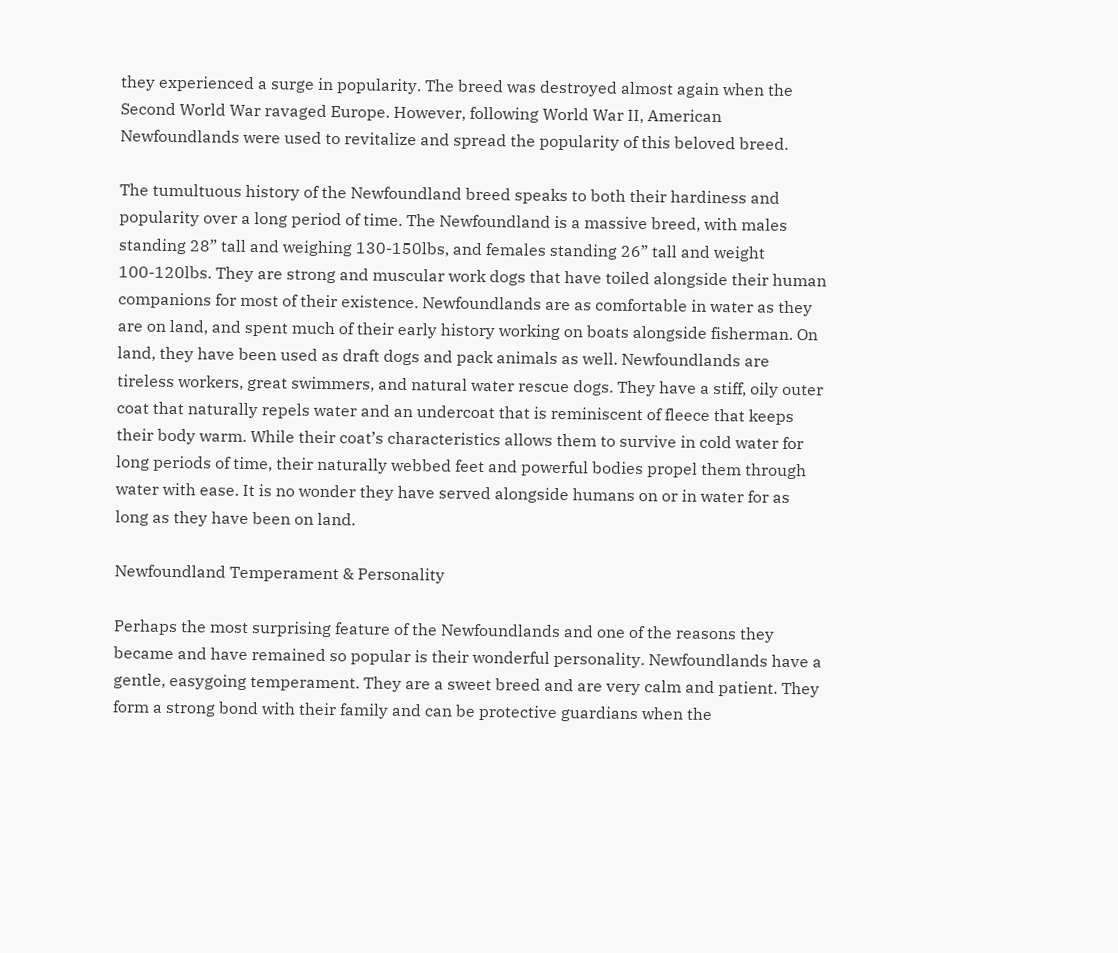they experienced a surge in popularity. The breed was destroyed almost again when the Second World War ravaged Europe. However, following World War II, American Newfoundlands were used to revitalize and spread the popularity of this beloved breed.

The tumultuous history of the Newfoundland breed speaks to both their hardiness and popularity over a long period of time. The Newfoundland is a massive breed, with males standing 28” tall and weighing 130-150lbs, and females standing 26” tall and weight 100-120lbs. They are strong and muscular work dogs that have toiled alongside their human companions for most of their existence. Newfoundlands are as comfortable in water as they are on land, and spent much of their early history working on boats alongside fisherman. On land, they have been used as draft dogs and pack animals as well. Newfoundlands are tireless workers, great swimmers, and natural water rescue dogs. They have a stiff, oily outer coat that naturally repels water and an undercoat that is reminiscent of fleece that keeps their body warm. While their coat’s characteristics allows them to survive in cold water for long periods of time, their naturally webbed feet and powerful bodies propel them through water with ease. It is no wonder they have served alongside humans on or in water for as long as they have been on land.

Newfoundland Temperament & Personality

Perhaps the most surprising feature of the Newfoundlands and one of the reasons they became and have remained so popular is their wonderful personality. Newfoundlands have a gentle, easygoing temperament. They are a sweet breed and are very calm and patient. They form a strong bond with their family and can be protective guardians when the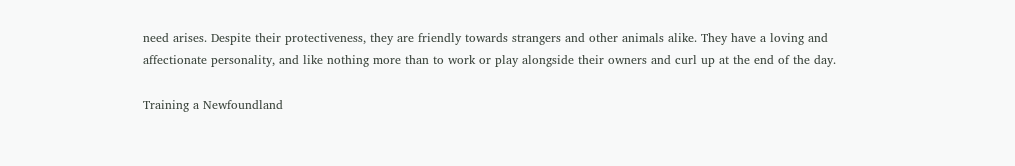need arises. Despite their protectiveness, they are friendly towards strangers and other animals alike. They have a loving and affectionate personality, and like nothing more than to work or play alongside their owners and curl up at the end of the day.

Training a Newfoundland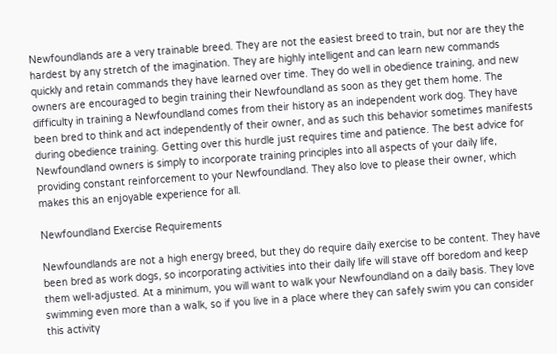Newfoundlands are a very trainable breed. They are not the easiest breed to train, but nor are they the hardest by any stretch of the imagination. They are highly intelligent and can learn new commands quickly and retain commands they have learned over time. They do well in obedience training, and new owners are encouraged to begin training their Newfoundland as soon as they get them home. The difficulty in training a Newfoundland comes from their history as an independent work dog. They have been bred to think and act independently of their owner, and as such this behavior sometimes manifests during obedience training. Getting over this hurdle just requires time and patience. The best advice for Newfoundland owners is simply to incorporate training principles into all aspects of your daily life, providing constant reinforcement to your Newfoundland. They also love to please their owner, which makes this an enjoyable experience for all.

Newfoundland Exercise Requirements

Newfoundlands are not a high energy breed, but they do require daily exercise to be content. They have been bred as work dogs, so incorporating activities into their daily life will stave off boredom and keep them well-adjusted. At a minimum, you will want to walk your Newfoundland on a daily basis. They love swimming even more than a walk, so if you live in a place where they can safely swim you can consider this activity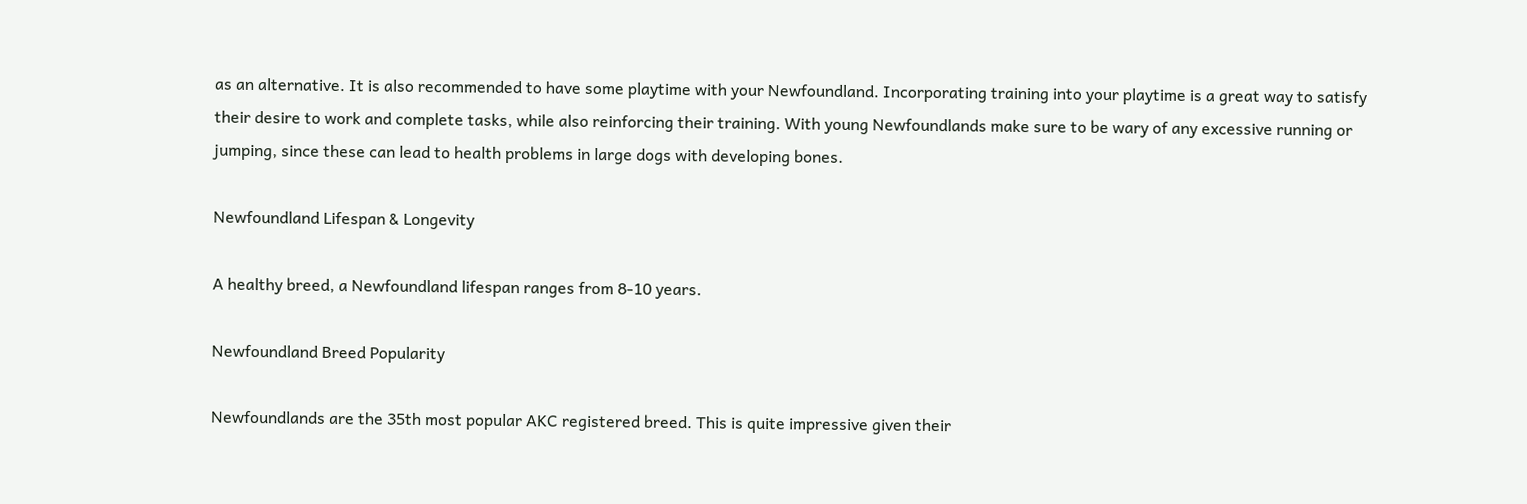as an alternative. It is also recommended to have some playtime with your Newfoundland. Incorporating training into your playtime is a great way to satisfy their desire to work and complete tasks, while also reinforcing their training. With young Newfoundlands make sure to be wary of any excessive running or jumping, since these can lead to health problems in large dogs with developing bones.

Newfoundland Lifespan & Longevity

A healthy breed, a Newfoundland lifespan ranges from 8-10 years.

Newfoundland Breed Popularity

Newfoundlands are the 35th most popular AKC registered breed. This is quite impressive given their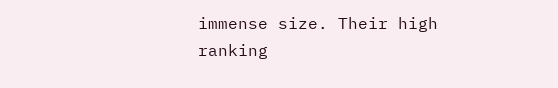immense size. Their high ranking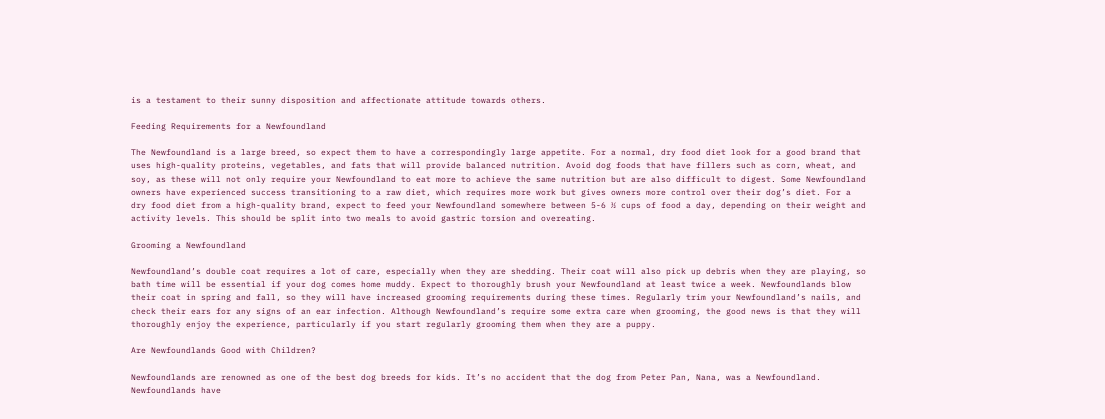is a testament to their sunny disposition and affectionate attitude towards others.

Feeding Requirements for a Newfoundland

The Newfoundland is a large breed, so expect them to have a correspondingly large appetite. For a normal, dry food diet look for a good brand that uses high-quality proteins, vegetables, and fats that will provide balanced nutrition. Avoid dog foods that have fillers such as corn, wheat, and soy, as these will not only require your Newfoundland to eat more to achieve the same nutrition but are also difficult to digest. Some Newfoundland owners have experienced success transitioning to a raw diet, which requires more work but gives owners more control over their dog’s diet. For a dry food diet from a high-quality brand, expect to feed your Newfoundland somewhere between 5-6 ½ cups of food a day, depending on their weight and activity levels. This should be split into two meals to avoid gastric torsion and overeating.

Grooming a Newfoundland

Newfoundland’s double coat requires a lot of care, especially when they are shedding. Their coat will also pick up debris when they are playing, so bath time will be essential if your dog comes home muddy. Expect to thoroughly brush your Newfoundland at least twice a week. Newfoundlands blow their coat in spring and fall, so they will have increased grooming requirements during these times. Regularly trim your Newfoundland’s nails, and check their ears for any signs of an ear infection. Although Newfoundland’s require some extra care when grooming, the good news is that they will thoroughly enjoy the experience, particularly if you start regularly grooming them when they are a puppy.

Are Newfoundlands Good with Children?

Newfoundlands are renowned as one of the best dog breeds for kids. It’s no accident that the dog from Peter Pan, Nana, was a Newfoundland. Newfoundlands have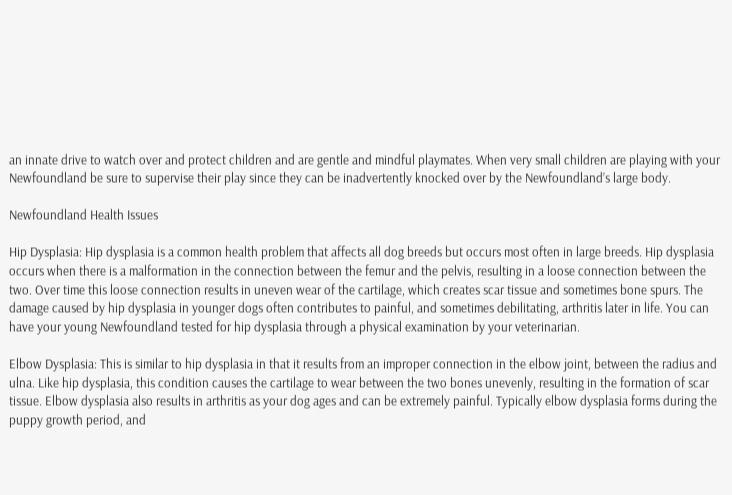an innate drive to watch over and protect children and are gentle and mindful playmates. When very small children are playing with your Newfoundland be sure to supervise their play since they can be inadvertently knocked over by the Newfoundland’s large body.

Newfoundland Health Issues

Hip Dysplasia: Hip dysplasia is a common health problem that affects all dog breeds but occurs most often in large breeds. Hip dysplasia occurs when there is a malformation in the connection between the femur and the pelvis, resulting in a loose connection between the two. Over time this loose connection results in uneven wear of the cartilage, which creates scar tissue and sometimes bone spurs. The damage caused by hip dysplasia in younger dogs often contributes to painful, and sometimes debilitating, arthritis later in life. You can have your young Newfoundland tested for hip dysplasia through a physical examination by your veterinarian.

Elbow Dysplasia: This is similar to hip dysplasia in that it results from an improper connection in the elbow joint, between the radius and ulna. Like hip dysplasia, this condition causes the cartilage to wear between the two bones unevenly, resulting in the formation of scar tissue. Elbow dysplasia also results in arthritis as your dog ages and can be extremely painful. Typically elbow dysplasia forms during the puppy growth period, and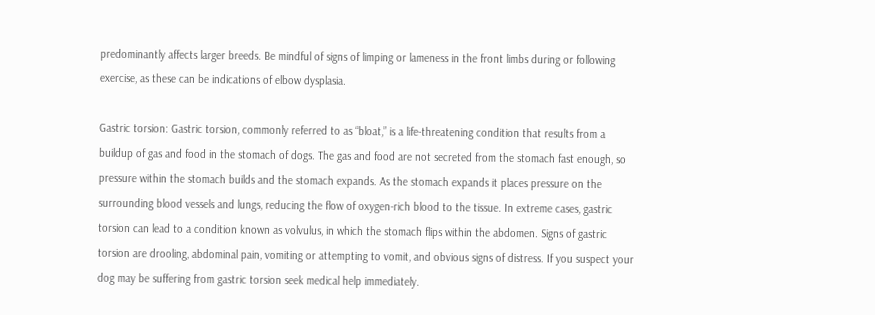predominantly affects larger breeds. Be mindful of signs of limping or lameness in the front limbs during or following exercise, as these can be indications of elbow dysplasia.

Gastric torsion: Gastric torsion, commonly referred to as “bloat,” is a life-threatening condition that results from a buildup of gas and food in the stomach of dogs. The gas and food are not secreted from the stomach fast enough, so pressure within the stomach builds and the stomach expands. As the stomach expands it places pressure on the surrounding blood vessels and lungs, reducing the flow of oxygen-rich blood to the tissue. In extreme cases, gastric torsion can lead to a condition known as volvulus, in which the stomach flips within the abdomen. Signs of gastric torsion are drooling, abdominal pain, vomiting or attempting to vomit, and obvious signs of distress. If you suspect your dog may be suffering from gastric torsion seek medical help immediately.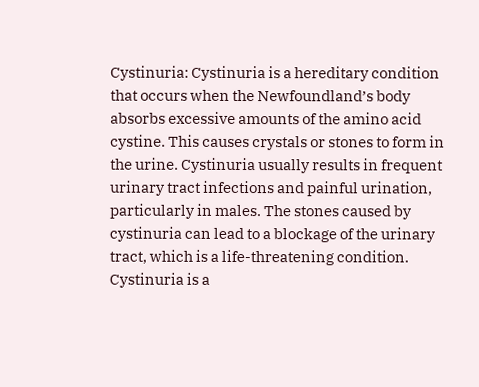Cystinuria: Cystinuria is a hereditary condition that occurs when the Newfoundland’s body absorbs excessive amounts of the amino acid cystine. This causes crystals or stones to form in the urine. Cystinuria usually results in frequent urinary tract infections and painful urination, particularly in males. The stones caused by cystinuria can lead to a blockage of the urinary tract, which is a life-threatening condition. Cystinuria is a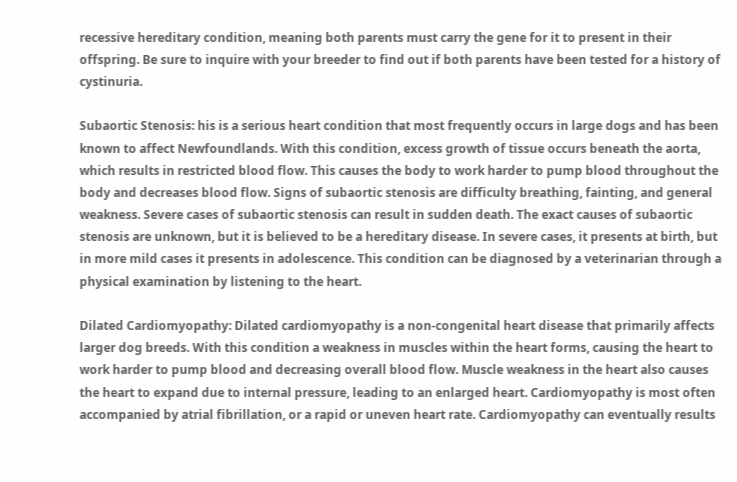recessive hereditary condition, meaning both parents must carry the gene for it to present in their offspring. Be sure to inquire with your breeder to find out if both parents have been tested for a history of cystinuria.

Subaortic Stenosis: his is a serious heart condition that most frequently occurs in large dogs and has been known to affect Newfoundlands. With this condition, excess growth of tissue occurs beneath the aorta, which results in restricted blood flow. This causes the body to work harder to pump blood throughout the body and decreases blood flow. Signs of subaortic stenosis are difficulty breathing, fainting, and general weakness. Severe cases of subaortic stenosis can result in sudden death. The exact causes of subaortic stenosis are unknown, but it is believed to be a hereditary disease. In severe cases, it presents at birth, but in more mild cases it presents in adolescence. This condition can be diagnosed by a veterinarian through a physical examination by listening to the heart.

Dilated Cardiomyopathy: Dilated cardiomyopathy is a non-congenital heart disease that primarily affects larger dog breeds. With this condition a weakness in muscles within the heart forms, causing the heart to work harder to pump blood and decreasing overall blood flow. Muscle weakness in the heart also causes the heart to expand due to internal pressure, leading to an enlarged heart. Cardiomyopathy is most often accompanied by atrial fibrillation, or a rapid or uneven heart rate. Cardiomyopathy can eventually results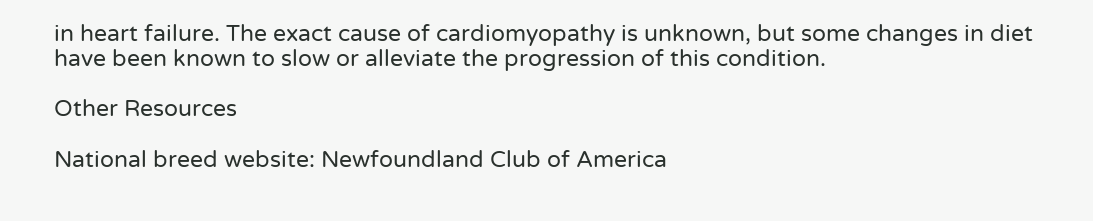in heart failure. The exact cause of cardiomyopathy is unknown, but some changes in diet have been known to slow or alleviate the progression of this condition.

Other Resources

National breed website: Newfoundland Club of America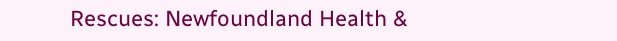Rescues: Newfoundland Health &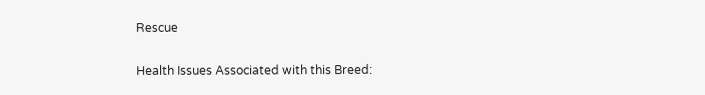Rescue

Health Issues Associated with this Breed: